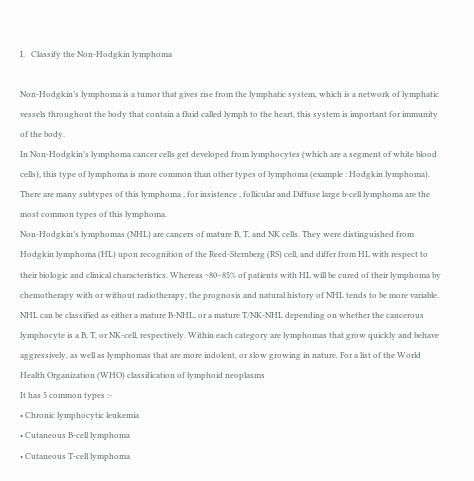I.   Classify the Non-Hodgkin lymphoma

Non-Hodgkin’s lymphoma is a tumor that gives rise from the lymphatic system, which is a network of lymphatic vessels throughout the body that contain a fluid called lymph to the heart, this system is important for immunity of the body.
In Non-Hodgkin’s lymphoma cancer cells get developed from lymphocytes (which are a segment of white blood cells), this type of lymphoma is more common than other types of lymphoma (example : Hodgkin lymphoma). There are many subtypes of this lymphoma , for insistence , follicular and Diffuse large b-cell lymphoma are the most common types of this lymphoma.
Non-Hodgkin’s lymphomas (NHL) are cancers of mature B, T, and NK cells. They were distinguished from Hodgkin lymphoma (HL) upon recognition of the Reed-Sternberg (RS) cell, and differ from HL with respect to their biologic and clinical characteristics. Whereas ~80–85% of patients with HL will be cured of their lymphoma by chemotherapy with or without radiotherapy, the prognosis and natural history of NHL tends to be more variable. NHL can be classified as either a mature B-NHL, or a mature T/NK-NHL depending on whether the cancerous lymphocyte is a B, T, or NK-cell, respectively. Within each category are lymphomas that grow quickly and behave aggressively, as well as lymphomas that are more indolent, or slow growing in nature. For a list of the World Health Organization (WHO) classification of lymphoid neoplasms
It has 5 common types :-
• Chronic lymphocytic leukemia
• Cutaneous B-cell lymphoma
• Cutaneous T-cell lymphoma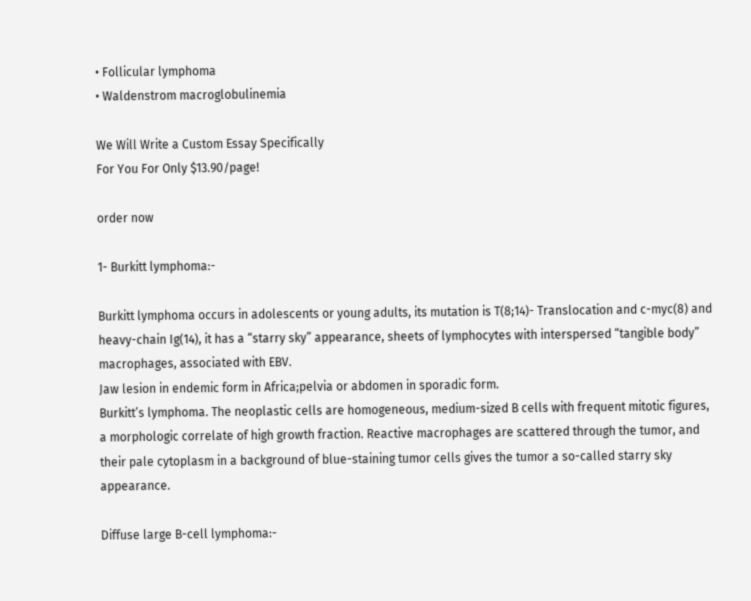• Follicular lymphoma
• Waldenstrom macroglobulinemia

We Will Write a Custom Essay Specifically
For You For Only $13.90/page!

order now

1- Burkitt lymphoma:-

Burkitt lymphoma occurs in adolescents or young adults, its mutation is T(8;14)- Translocation and c-myc(8) and heavy-chain Ig(14), it has a “starry sky” appearance, sheets of lymphocytes with interspersed “tangible body” macrophages, associated with EBV.
Jaw lesion in endemic form in Africa;pelvia or abdomen in sporadic form.
Burkitt’s lymphoma. The neoplastic cells are homogeneous, medium-sized B cells with frequent mitotic figures, a morphologic correlate of high growth fraction. Reactive macrophages are scattered through the tumor, and their pale cytoplasm in a background of blue-staining tumor cells gives the tumor a so-called starry sky appearance.

Diffuse large B-cell lymphoma:-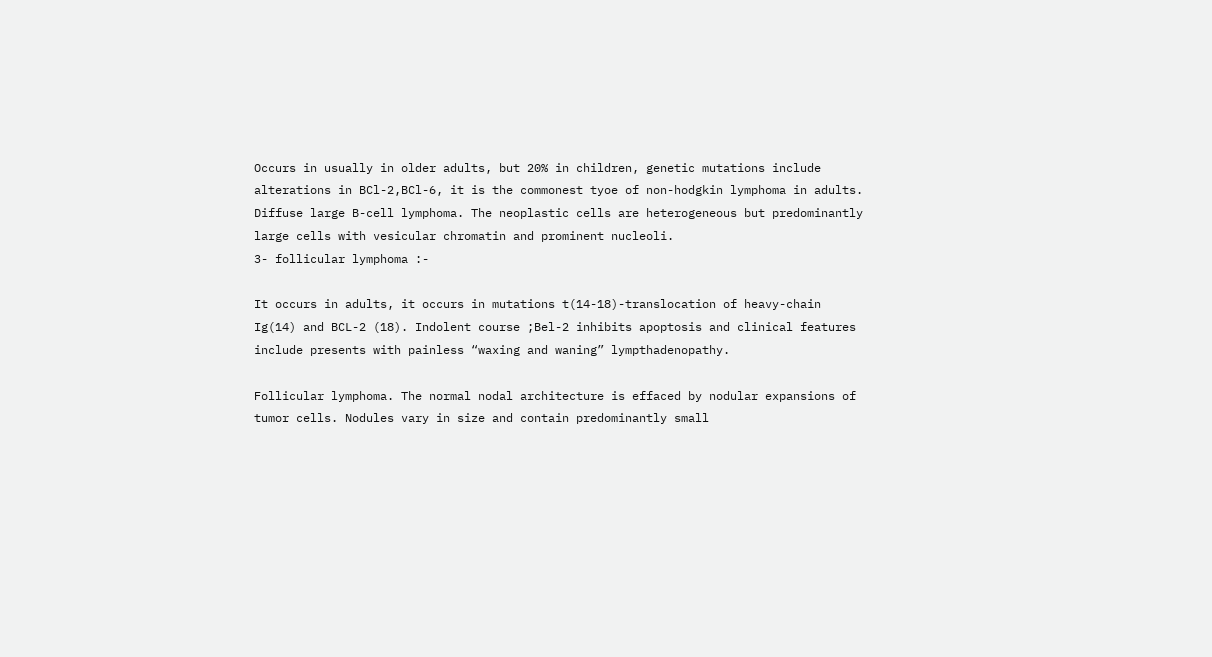Occurs in usually in older adults, but 20% in children, genetic mutations include alterations in BCl-2,BCl-6, it is the commonest tyoe of non-hodgkin lymphoma in adults.
Diffuse large B-cell lymphoma. The neoplastic cells are heterogeneous but predominantly large cells with vesicular chromatin and prominent nucleoli.
3- follicular lymphoma :-

It occurs in adults, it occurs in mutations t(14-18)-translocation of heavy-chain Ig(14) and BCL-2 (18). Indolent course ;Bel-2 inhibits apoptosis and clinical features include presents with painless “waxing and waning” lympthadenopathy.

Follicular lymphoma. The normal nodal architecture is effaced by nodular expansions of tumor cells. Nodules vary in size and contain predominantly small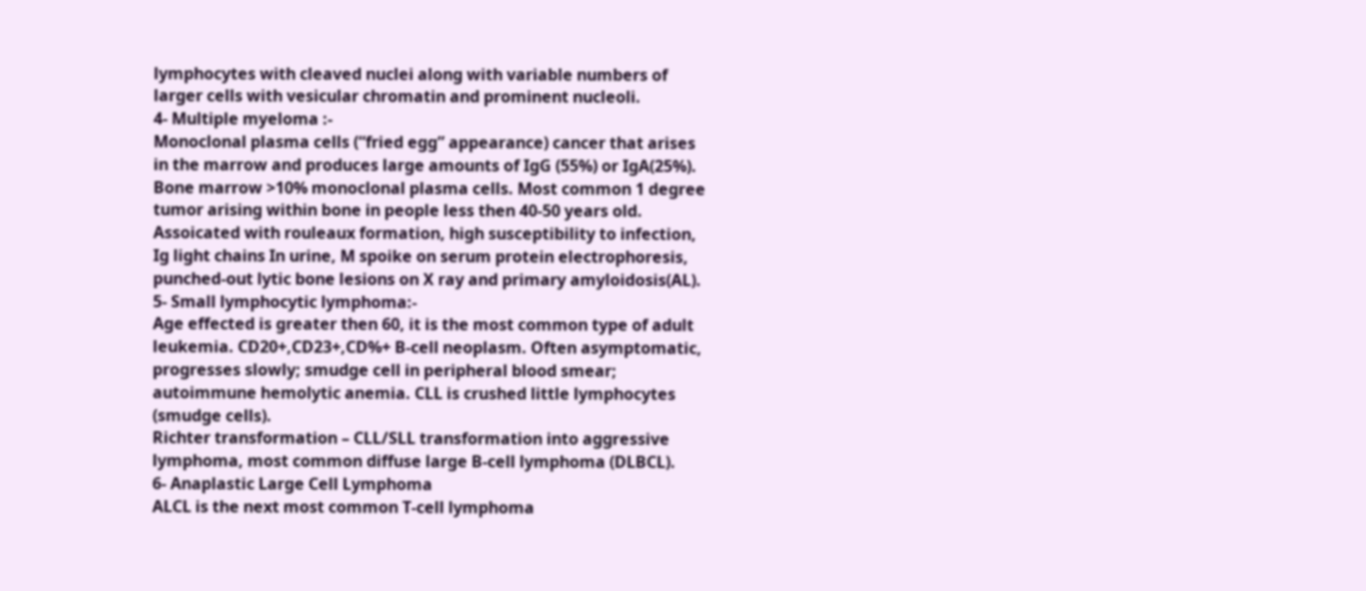lymphocytes with cleaved nuclei along with variable numbers of larger cells with vesicular chromatin and prominent nucleoli.
4- Multiple myeloma :-
Monoclonal plasma cells (“fried egg” appearance) cancer that arises in the marrow and produces large amounts of IgG (55%) or IgA(25%). Bone marrow >10% monoclonal plasma cells. Most common 1 degree tumor arising within bone in people less then 40-50 years old.
Assoicated with rouleaux formation, high susceptibility to infection, Ig light chains In urine, M spoike on serum protein electrophoresis, punched-out lytic bone lesions on X ray and primary amyloidosis(AL).
5- Small lymphocytic lymphoma:-
Age effected is greater then 60, it is the most common type of adult leukemia. CD20+,CD23+,CD%+ B-cell neoplasm. Often asymptomatic, progresses slowly; smudge cell in peripheral blood smear; autoimmune hemolytic anemia. CLL is crushed little lymphocytes (smudge cells).
Richter transformation – CLL/SLL transformation into aggressive lymphoma, most common diffuse large B-cell lymphoma (DLBCL).
6- Anaplastic Large Cell Lymphoma
ALCL is the next most common T-cell lymphoma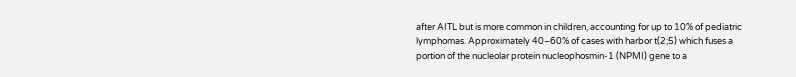after AITL but is more common in children, accounting for up to 10% of pediatric lymphomas. Approximately 40–60% of cases with harbor t(2;5) which fuses a portion of the nucleolar protein nucleophosmin-1 (NPMI) gene to a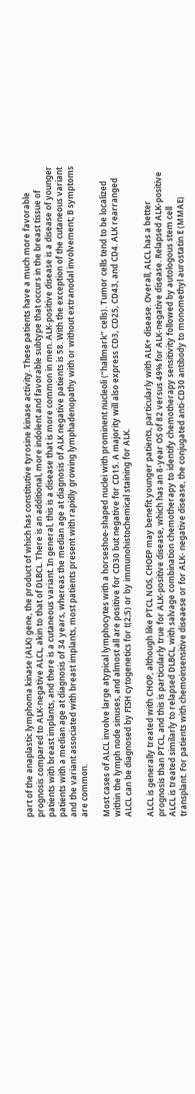part of the anaplastic lymphoma kinase (ALK) gene, the product of which has constitutive tyrosine kinase activity. These patients have a much more favorable prognosis compared to ALK-negative ALCL, akin to that of DLBCL. There is an additional, more indolent and favorable subtype that occurs in the breast tissue of patients with breast implants, and there is a cutaneous variant. In general, this is a disease that is more common in men. ALK-positive disease is a disease of younger patients with a median age at diagnosis of 34 years, whereas the median age at diagnosis of ALK negative patients is 58. With the exception of the cutaneous variant and the variant associated with breast implants, most patients present with rapidly growing lymphadenopathy with or without extranodal involvement; B symptoms are common.

Most cases of ALCL involve large atypical lymphocytes with a horseshoe-shaped nuclei with prominent nucleoli (“hallmark” cells). Tumor cells tend to be localized within the lymph node sinuses, and almost all are positive for CD30 but negative for CD15. A majority will also express CD3, CD25, CD43, and CD4. ALK rearranged ALCL can be diagnosed by FISH cytogenetics for t(2;5) or by immunohistochemical staining for ALK.

ALCL is generally treated with CHOP, although like PTCL NOS, CHOEP may benefit younger patients, particularly with ALK+ disease. Overall, ALCL has a better prognosis than PTCL, and this is particularly true for ALK-positive disease, which has an 8-year OS of 82 versus 49% for ALK-negative disease. Relapsed ALK-positive ALCL is treated similarly to relapsed DLBCL, with salvage combination chemotherapy to identify chemotherapy sensitivity followed by autologous stem cell transplant. For patients with chemoinsensitive diseaese or for ALK- negative disease, the conjugated anti-CD30 antibody to monomethyl aurostatin E (MMAE)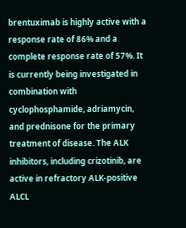brentuximab is highly active with a response rate of 86% and a complete response rate of 57%. It is currently being investigated in combination with cyclophosphamide, adriamycin, and prednisone for the primary treatment of disease. The ALK inhibitors, including crizotinib, are active in refractory ALK-positive ALCL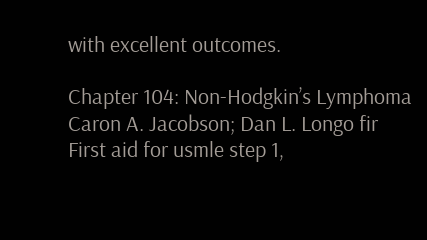with excellent outcomes.

Chapter 104: Non-Hodgkin’s Lymphoma Caron A. Jacobson; Dan L. Longo fir
First aid for usmle step 1,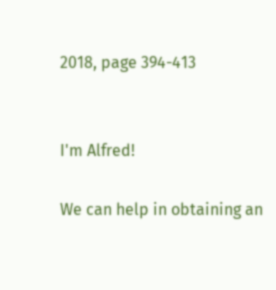2018, page 394-413


I'm Alfred!

We can help in obtaining an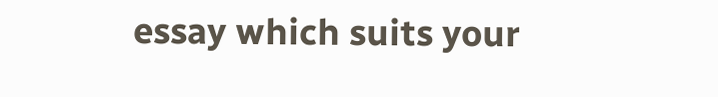essay which suits your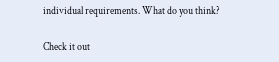individual requirements. What do you think?

Check it out